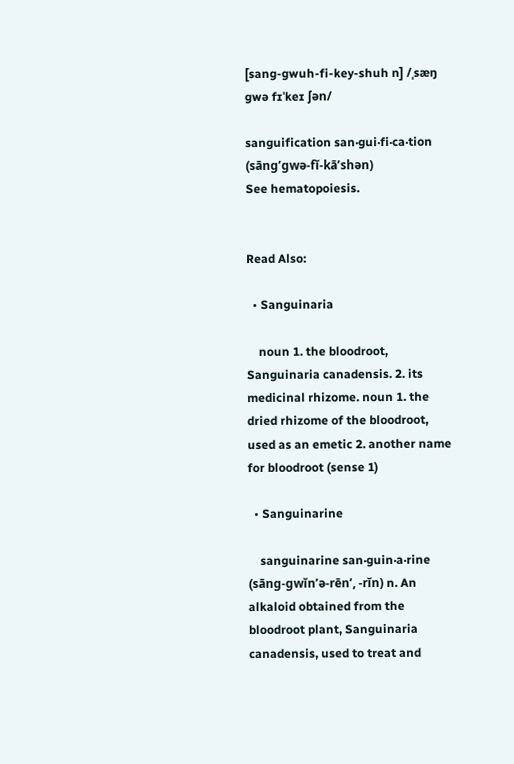[sang-gwuh-fi-key-shuh n] /ˌsæŋ gwə fɪˈkeɪ ʃən/

sanguification san·gui·fi·ca·tion (sāng’gwə-fĭ-kā’shən)
See hematopoiesis.


Read Also:

  • Sanguinaria

    noun 1. the bloodroot, Sanguinaria canadensis. 2. its medicinal rhizome. noun 1. the dried rhizome of the bloodroot, used as an emetic 2. another name for bloodroot (sense 1)

  • Sanguinarine

    sanguinarine san·guin·a·rine (sāng-gwĭn’ə-rēn’, -rĭn) n. An alkaloid obtained from the bloodroot plant, Sanguinaria canadensis, used to treat and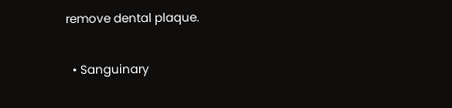remove dental plaque.

  • Sanguinary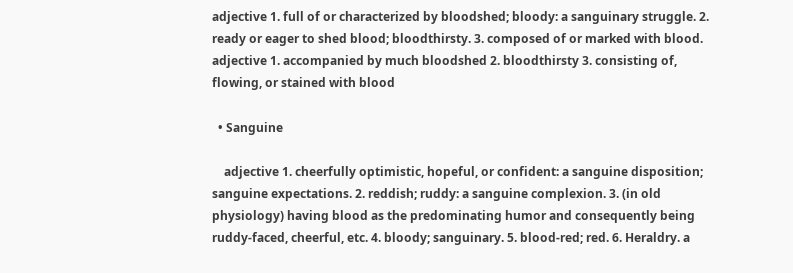adjective 1. full of or characterized by bloodshed; bloody: a sanguinary struggle. 2. ready or eager to shed blood; bloodthirsty. 3. composed of or marked with blood. adjective 1. accompanied by much bloodshed 2. bloodthirsty 3. consisting of, flowing, or stained with blood

  • Sanguine

    adjective 1. cheerfully optimistic, hopeful, or confident: a sanguine disposition; sanguine expectations. 2. reddish; ruddy: a sanguine complexion. 3. (in old physiology) having blood as the predominating humor and consequently being ruddy-faced, cheerful, etc. 4. bloody; sanguinary. 5. blood-red; red. 6. Heraldry. a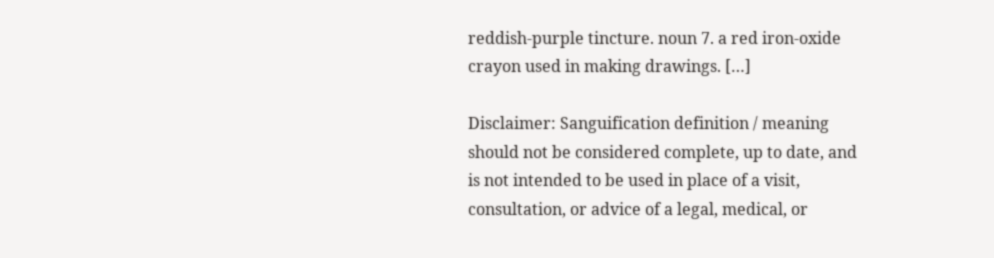reddish-purple tincture. noun 7. a red iron-oxide crayon used in making drawings. […]

Disclaimer: Sanguification definition / meaning should not be considered complete, up to date, and is not intended to be used in place of a visit, consultation, or advice of a legal, medical, or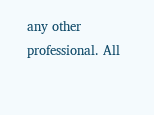any other professional. All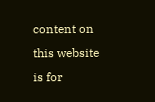content on this website is for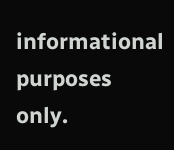informational purposes only.